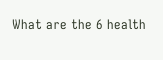What are the 6 health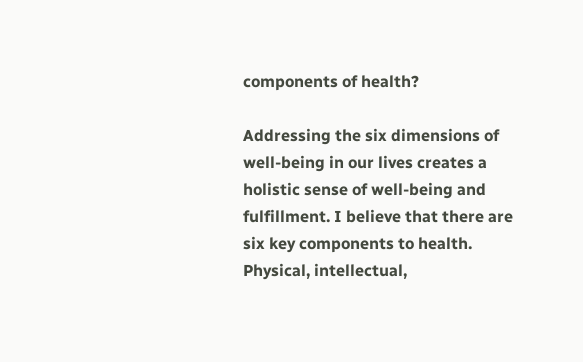components of health?

Addressing the six dimensions of well-being in our lives creates a holistic sense of well-being and fulfillment. I believe that there are six key components to health. Physical, intellectual,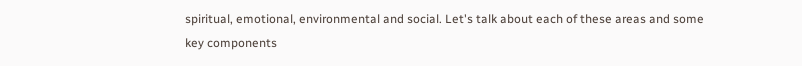spiritual, emotional, environmental and social. Let's talk about each of these areas and some key components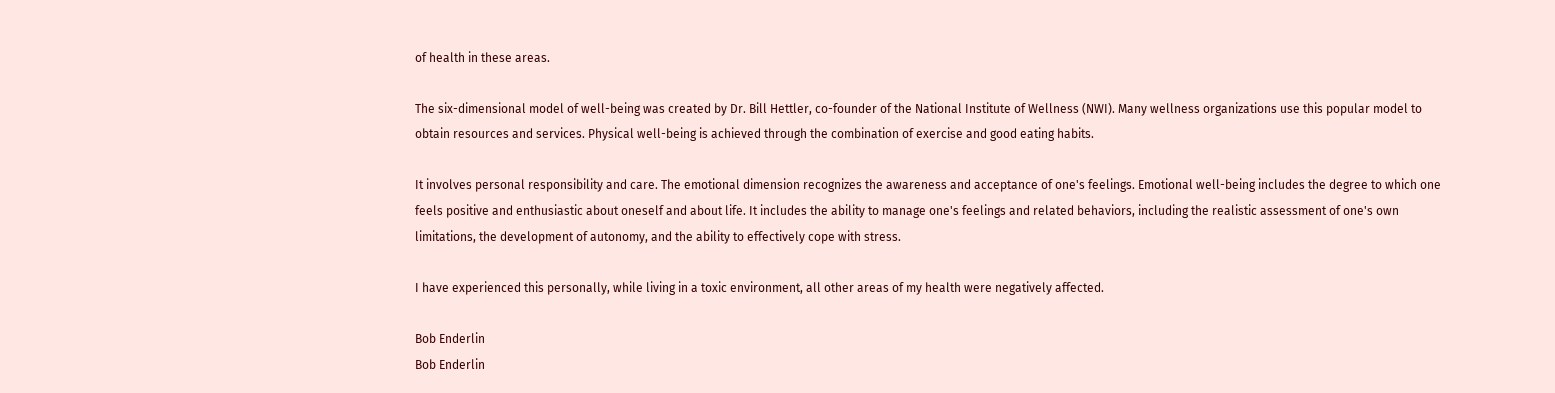of health in these areas.

The six-dimensional model of well-being was created by Dr. Bill Hettler, co-founder of the National Institute of Wellness (NWI). Many wellness organizations use this popular model to obtain resources and services. Physical well-being is achieved through the combination of exercise and good eating habits.

It involves personal responsibility and care. The emotional dimension recognizes the awareness and acceptance of one's feelings. Emotional well-being includes the degree to which one feels positive and enthusiastic about oneself and about life. It includes the ability to manage one's feelings and related behaviors, including the realistic assessment of one's own limitations, the development of autonomy, and the ability to effectively cope with stress.

I have experienced this personally, while living in a toxic environment, all other areas of my health were negatively affected.

Bob Enderlin
Bob Enderlin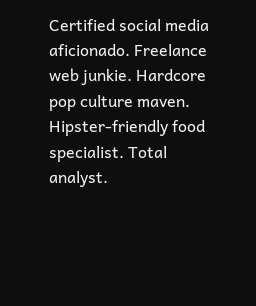Certified social media aficionado. Freelance web junkie. Hardcore pop culture maven. Hipster-friendly food specialist. Total analyst.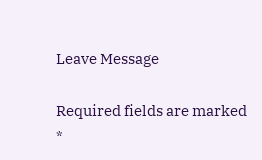Leave Message

Required fields are marked *